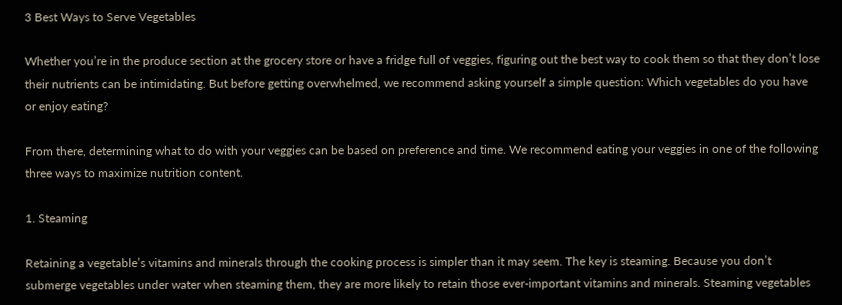3 Best Ways to Serve Vegetables

Whether you’re in the produce section at the grocery store or have a fridge full of veggies, figuring out the best way to cook them so that they don’t lose their nutrients can be intimidating. But before getting overwhelmed, we recommend asking yourself a simple question: Which vegetables do you have or enjoy eating?

From there, determining what to do with your veggies can be based on preference and time. We recommend eating your veggies in one of the following three ways to maximize nutrition content.

1. Steaming

Retaining a vegetable’s vitamins and minerals through the cooking process is simpler than it may seem. The key is steaming. Because you don’t submerge vegetables under water when steaming them, they are more likely to retain those ever-important vitamins and minerals. Steaming vegetables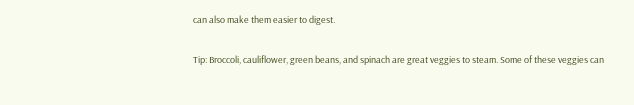can also make them easier to digest.

Tip: Broccoli, cauliflower, green beans, and spinach are great veggies to steam. Some of these veggies can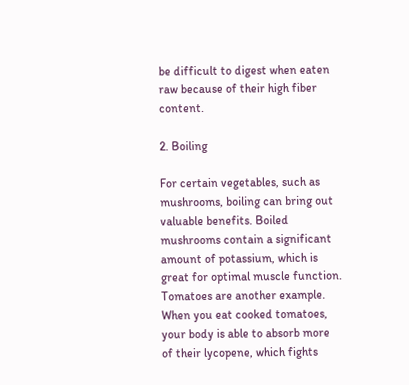be difficult to digest when eaten raw because of their high fiber content.

2. Boiling

For certain vegetables, such as mushrooms, boiling can bring out valuable benefits. Boiled mushrooms contain a significant amount of potassium, which is great for optimal muscle function. Tomatoes are another example. When you eat cooked tomatoes, your body is able to absorb more of their lycopene, which fights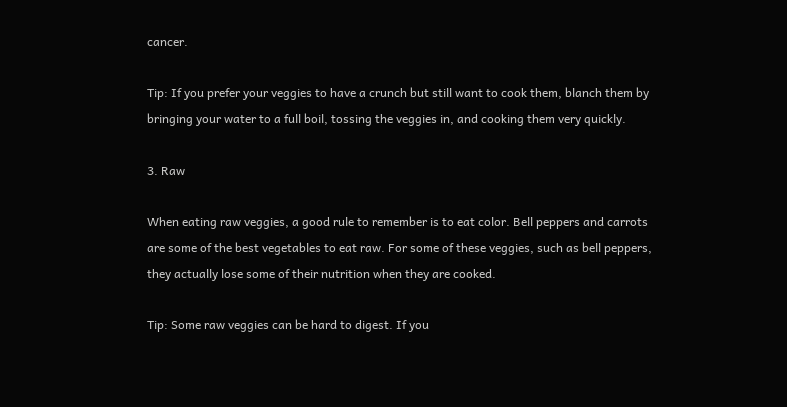cancer.

Tip: If you prefer your veggies to have a crunch but still want to cook them, blanch them by bringing your water to a full boil, tossing the veggies in, and cooking them very quickly.

3. Raw

When eating raw veggies, a good rule to remember is to eat color. Bell peppers and carrots are some of the best vegetables to eat raw. For some of these veggies, such as bell peppers, they actually lose some of their nutrition when they are cooked.

Tip: Some raw veggies can be hard to digest. If you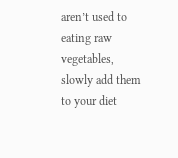aren’t used to eating raw vegetables, slowly add them to your diet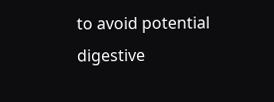to avoid potential digestive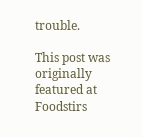trouble.

This post was originally featured at Foodstirs